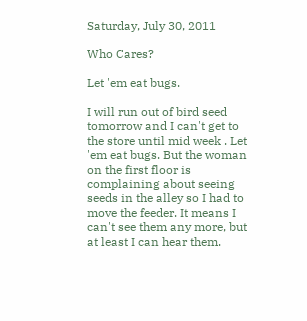Saturday, July 30, 2011

Who Cares?

Let 'em eat bugs.

I will run out of bird seed tomorrow and I can't get to the store until mid week . Let 'em eat bugs. But the woman on the first floor is complaining about seeing seeds in the alley so I had to move the feeder. It means I can't see them any more, but at least I can hear them.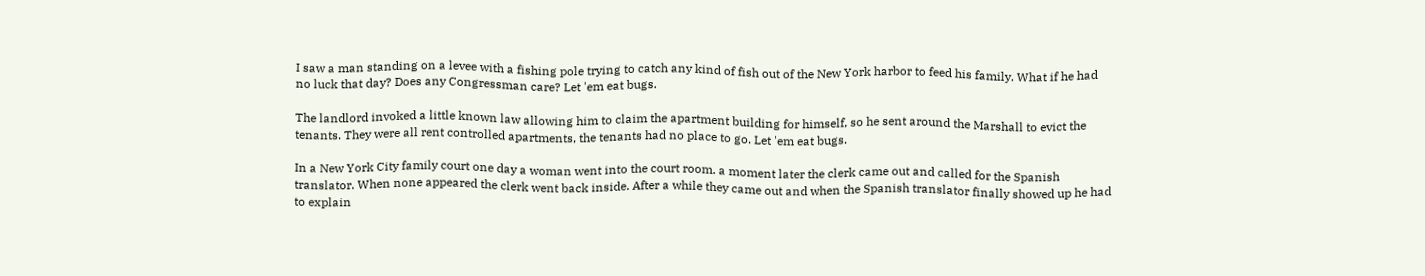I saw a man standing on a levee with a fishing pole trying to catch any kind of fish out of the New York harbor to feed his family. What if he had no luck that day? Does any Congressman care? Let 'em eat bugs.

The landlord invoked a little known law allowing him to claim the apartment building for himself, so he sent around the Marshall to evict the tenants. They were all rent controlled apartments, the tenants had no place to go. Let 'em eat bugs.

In a New York City family court one day a woman went into the court room. a moment later the clerk came out and called for the Spanish translator. When none appeared the clerk went back inside. After a while they came out and when the Spanish translator finally showed up he had to explain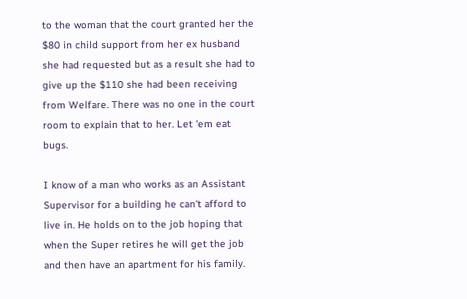to the woman that the court granted her the $80 in child support from her ex husband she had requested but as a result she had to give up the $110 she had been receiving from Welfare. There was no one in the court room to explain that to her. Let 'em eat bugs.

I know of a man who works as an Assistant Supervisor for a building he can't afford to live in. He holds on to the job hoping that when the Super retires he will get the job and then have an apartment for his family.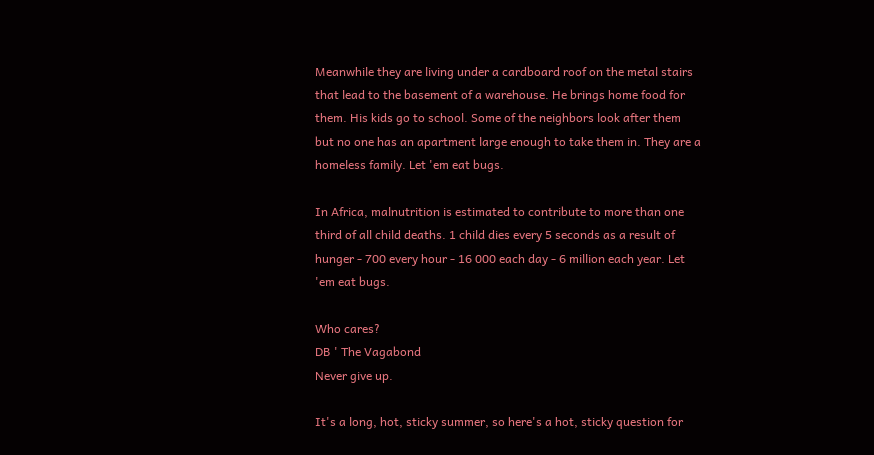Meanwhile they are living under a cardboard roof on the metal stairs that lead to the basement of a warehouse. He brings home food for them. His kids go to school. Some of the neighbors look after them but no one has an apartment large enough to take them in. They are a homeless family. Let 'em eat bugs.

In Africa, malnutrition is estimated to contribute to more than one third of all child deaths. 1 child dies every 5 seconds as a result of hunger - 700 every hour - 16 000 each day - 6 million each year. Let 'em eat bugs.

Who cares?
DB ' The Vagabond
Never give up.

It's a long, hot, sticky summer, so here's a hot, sticky question for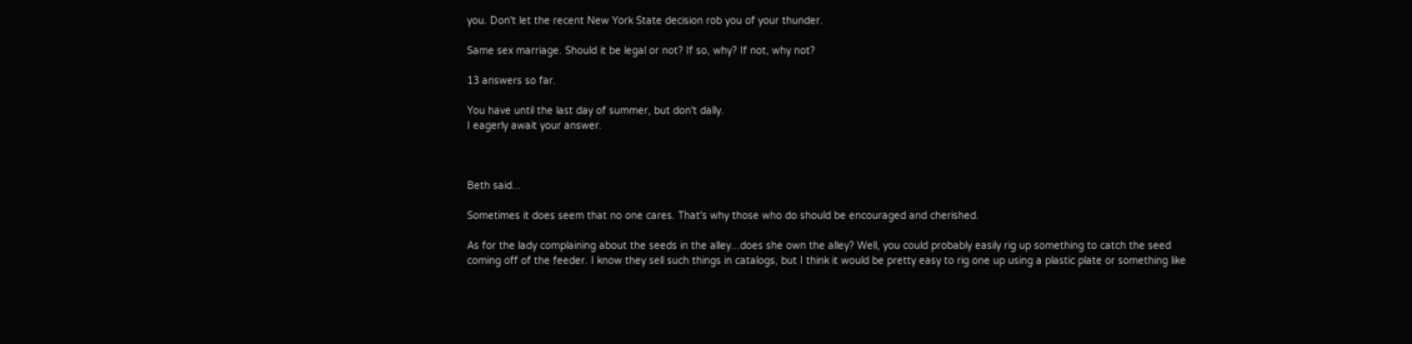you. Don't let the recent New York State decision rob you of your thunder.

Same sex marriage. Should it be legal or not? If so, why? If not, why not?

13 answers so far.

You have until the last day of summer, but don't dally.
I eagerly await your answer.



Beth said...

Sometimes it does seem that no one cares. That's why those who do should be encouraged and cherished.

As for the lady complaining about the seeds in the alley...does she own the alley? Well, you could probably easily rig up something to catch the seed coming off of the feeder. I know they sell such things in catalogs, but I think it would be pretty easy to rig one up using a plastic plate or something like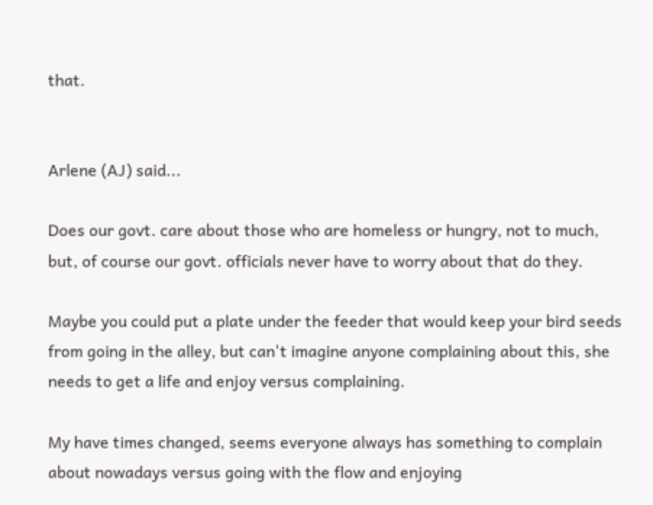that.


Arlene (AJ) said...

Does our govt. care about those who are homeless or hungry, not to much, but, of course our govt. officials never have to worry about that do they.

Maybe you could put a plate under the feeder that would keep your bird seeds from going in the alley, but can't imagine anyone complaining about this, she needs to get a life and enjoy versus complaining.

My have times changed, seems everyone always has something to complain about nowadays versus going with the flow and enjoying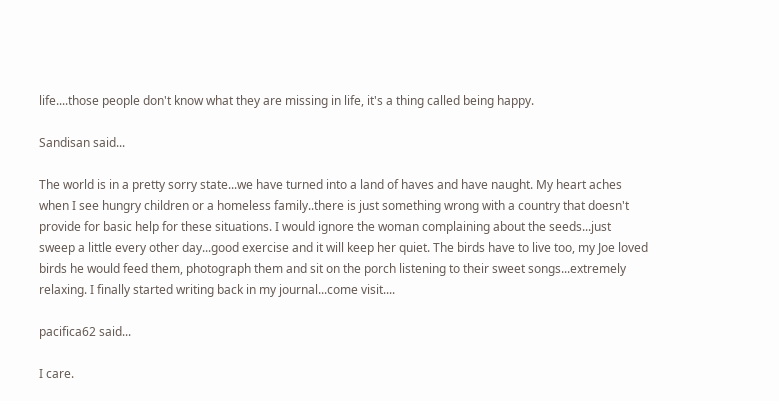life....those people don't know what they are missing in life, it's a thing called being happy.

Sandisan said...

The world is in a pretty sorry state...we have turned into a land of haves and have naught. My heart aches when I see hungry children or a homeless family..there is just something wrong with a country that doesn't provide for basic help for these situations. I would ignore the woman complaining about the seeds...just sweep a little every other day...good exercise and it will keep her quiet. The birds have to live too, my Joe loved birds he would feed them, photograph them and sit on the porch listening to their sweet songs...extremely relaxing. I finally started writing back in my journal...come visit....

pacifica62 said...

I care.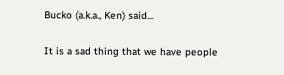Bucko (a.k.a., Ken) said...

It is a sad thing that we have people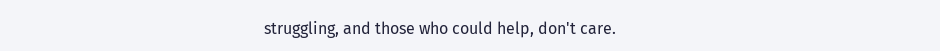struggling, and those who could help, don't care.